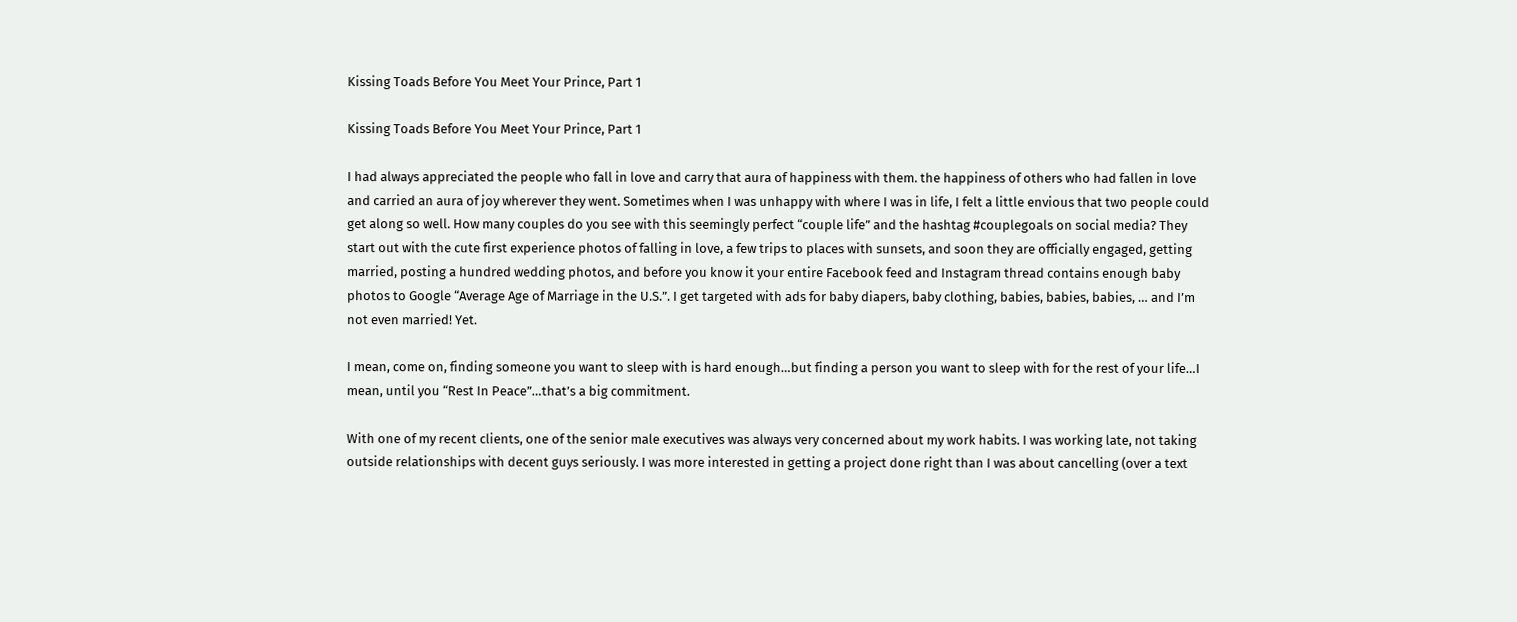Kissing Toads Before You Meet Your Prince, Part 1

Kissing Toads Before You Meet Your Prince, Part 1

I had always appreciated the people who fall in love and carry that aura of happiness with them. the happiness of others who had fallen in love and carried an aura of joy wherever they went. Sometimes when I was unhappy with where I was in life, I felt a little envious that two people could get along so well. How many couples do you see with this seemingly perfect “couple life” and the hashtag #couplegoals on social media? They start out with the cute first experience photos of falling in love, a few trips to places with sunsets, and soon they are officially engaged, getting married, posting a hundred wedding photos, and before you know it your entire Facebook feed and Instagram thread contains enough baby photos to Google “Average Age of Marriage in the U.S.”. I get targeted with ads for baby diapers, baby clothing, babies, babies, babies, … and I’m not even married! Yet.

I mean, come on, finding someone you want to sleep with is hard enough…but finding a person you want to sleep with for the rest of your life…I mean, until you “Rest In Peace”…that’s a big commitment.

With one of my recent clients, one of the senior male executives was always very concerned about my work habits. I was working late, not taking outside relationships with decent guys seriously. I was more interested in getting a project done right than I was about cancelling (over a text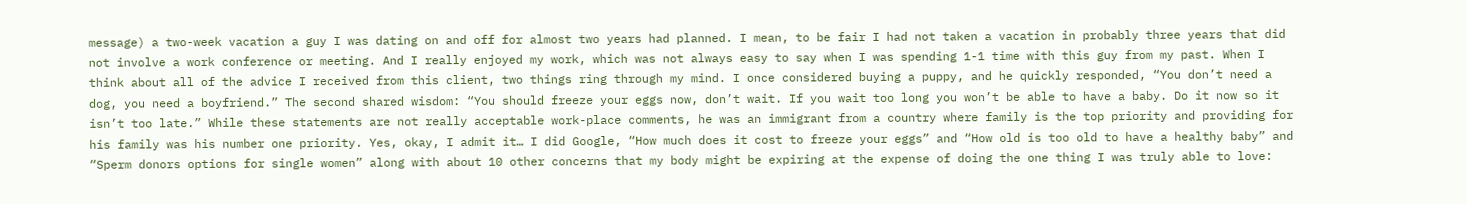message) a two-week vacation a guy I was dating on and off for almost two years had planned. I mean, to be fair I had not taken a vacation in probably three years that did not involve a work conference or meeting. And I really enjoyed my work, which was not always easy to say when I was spending 1-1 time with this guy from my past. When I think about all of the advice I received from this client, two things ring through my mind. I once considered buying a puppy, and he quickly responded, “You don’t need a dog, you need a boyfriend.” The second shared wisdom: “You should freeze your eggs now, don’t wait. If you wait too long you won’t be able to have a baby. Do it now so it isn’t too late.” While these statements are not really acceptable work-place comments, he was an immigrant from a country where family is the top priority and providing for his family was his number one priority. Yes, okay, I admit it… I did Google, “How much does it cost to freeze your eggs” and “How old is too old to have a healthy baby” and “Sperm donors options for single women” along with about 10 other concerns that my body might be expiring at the expense of doing the one thing I was truly able to love: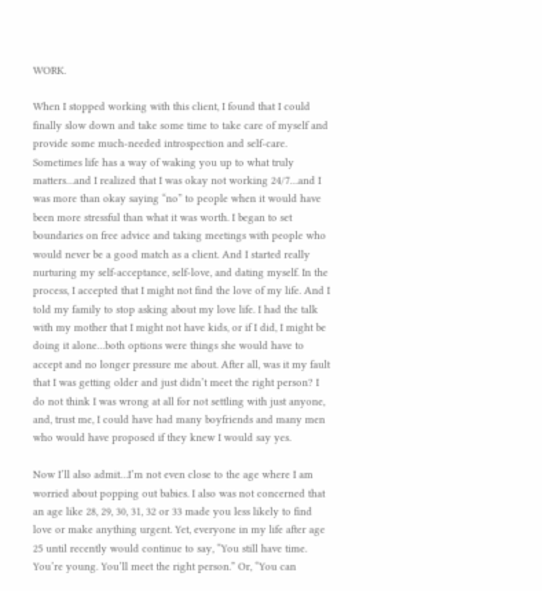WORK.

When I stopped working with this client, I found that I could finally slow down and take some time to take care of myself and provide some much-needed introspection and self-care. Sometimes life has a way of waking you up to what truly matters…and I realized that I was okay not working 24/7…and I was more than okay saying “no” to people when it would have been more stressful than what it was worth. I began to set boundaries on free advice and taking meetings with people who would never be a good match as a client. And I started really nurturing my self-acceptance, self-love, and dating myself. In the process, I accepted that I might not find the love of my life. And I told my family to stop asking about my love life. I had the talk with my mother that I might not have kids, or if I did, I might be doing it alone…both options were things she would have to accept and no longer pressure me about. After all, was it my fault that I was getting older and just didn’t meet the right person? I do not think I was wrong at all for not settling with just anyone, and, trust me, I could have had many boyfriends and many men who would have proposed if they knew I would say yes.

Now I’ll also admit…I’m not even close to the age where I am worried about popping out babies. I also was not concerned that an age like 28, 29, 30, 31, 32 or 33 made you less likely to find love or make anything urgent. Yet, everyone in my life after age 25 until recently would continue to say, “You still have time. You’re young. You’ll meet the right person.” Or, “You can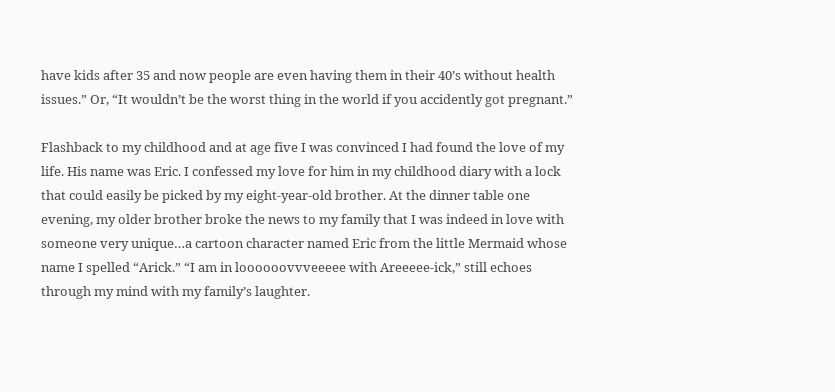have kids after 35 and now people are even having them in their 40’s without health issues.” Or, “It wouldn’t be the worst thing in the world if you accidently got pregnant.”

Flashback to my childhood and at age five I was convinced I had found the love of my life. His name was Eric. I confessed my love for him in my childhood diary with a lock that could easily be picked by my eight-year-old brother. At the dinner table one evening, my older brother broke the news to my family that I was indeed in love with someone very unique…a cartoon character named Eric from the little Mermaid whose name I spelled “Arick.” “I am in loooooovvveeeee with Areeeee-ick,” still echoes through my mind with my family’s laughter.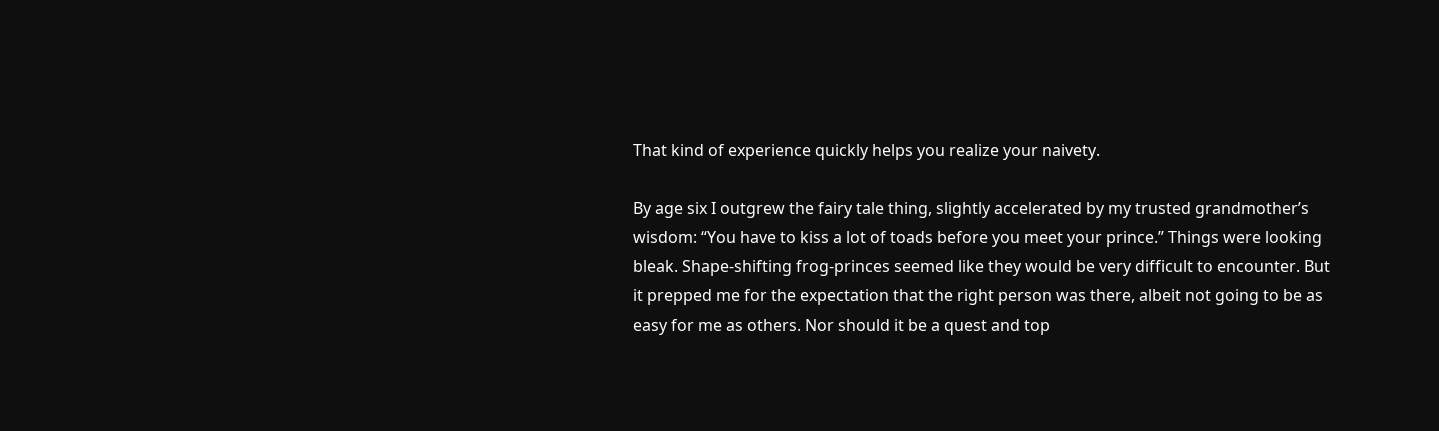That kind of experience quickly helps you realize your naivety.

By age six I outgrew the fairy tale thing, slightly accelerated by my trusted grandmother’s wisdom: “You have to kiss a lot of toads before you meet your prince.” Things were looking bleak. Shape-shifting frog-princes seemed like they would be very difficult to encounter. But it prepped me for the expectation that the right person was there, albeit not going to be as easy for me as others. Nor should it be a quest and top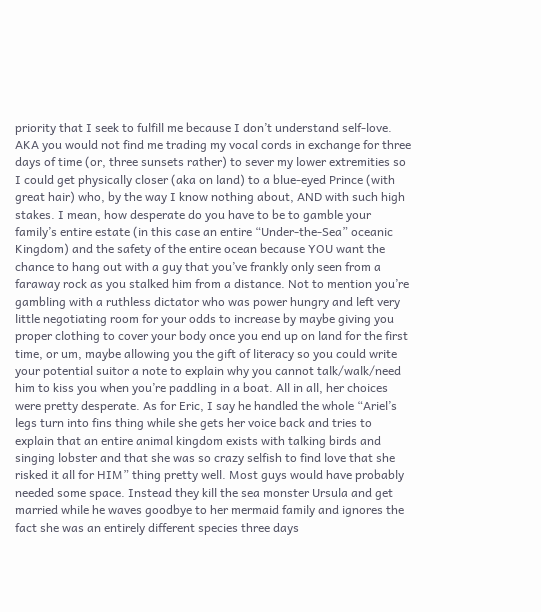priority that I seek to fulfill me because I don’t understand self-love. AKA you would not find me trading my vocal cords in exchange for three days of time (or, three sunsets rather) to sever my lower extremities so I could get physically closer (aka on land) to a blue-eyed Prince (with great hair) who, by the way I know nothing about, AND with such high stakes. I mean, how desperate do you have to be to gamble your family’s entire estate (in this case an entire “Under-the-Sea” oceanic Kingdom) and the safety of the entire ocean because YOU want the chance to hang out with a guy that you’ve frankly only seen from a faraway rock as you stalked him from a distance. Not to mention you’re gambling with a ruthless dictator who was power hungry and left very little negotiating room for your odds to increase by maybe giving you proper clothing to cover your body once you end up on land for the first time, or um, maybe allowing you the gift of literacy so you could write your potential suitor a note to explain why you cannot talk/walk/need him to kiss you when you’re paddling in a boat. All in all, her choices were pretty desperate. As for Eric, I say he handled the whole “Ariel’s legs turn into fins thing while she gets her voice back and tries to explain that an entire animal kingdom exists with talking birds and singing lobster and that she was so crazy selfish to find love that she risked it all for HIM” thing pretty well. Most guys would have probably needed some space. Instead they kill the sea monster Ursula and get married while he waves goodbye to her mermaid family and ignores the fact she was an entirely different species three days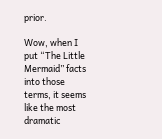prior.

Wow, when I put “The Little Mermaid” facts into those terms, it seems like the most dramatic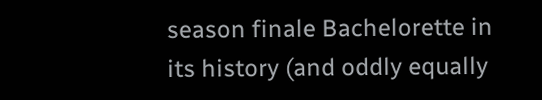season finale Bachelorette in its history (and oddly equally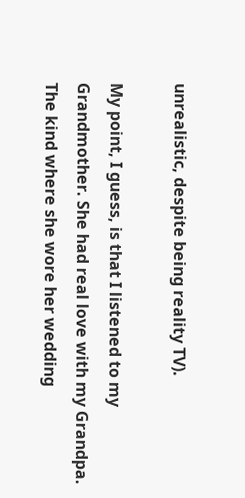unrealistic, despite being reality TV).

My point, I guess, is that I listened to my Grandmother. She had real love with my Grandpa. The kind where she wore her wedding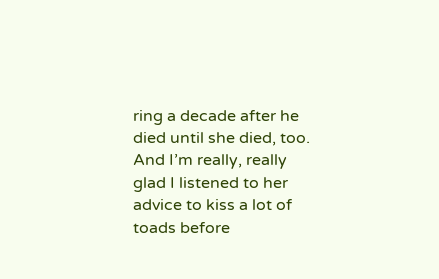ring a decade after he died until she died, too. And I’m really, really glad I listened to her advice to kiss a lot of toads before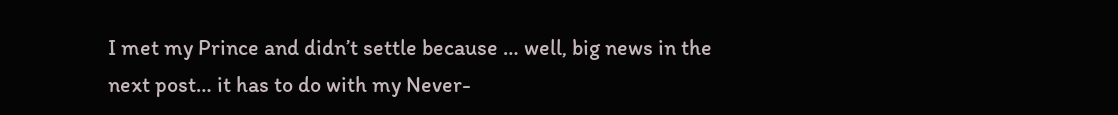I met my Prince and didn’t settle because … well, big news in the next post… it has to do with my Never-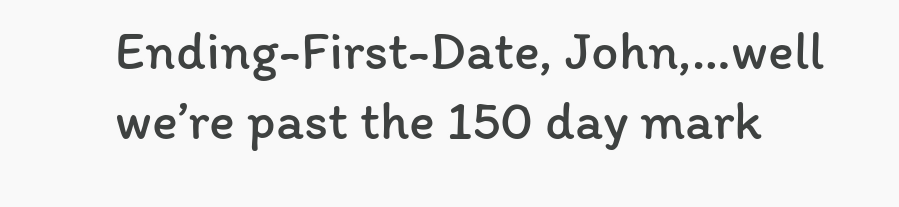Ending-First-Date, John,…well we’re past the 150 day mark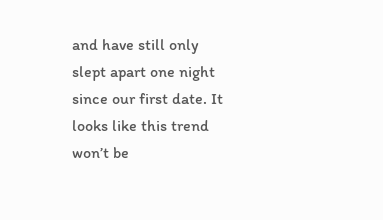and have still only slept apart one night since our first date. It looks like this trend won’t be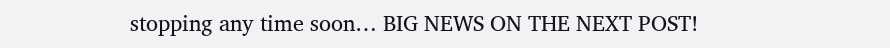stopping any time soon… BIG NEWS ON THE NEXT POST!